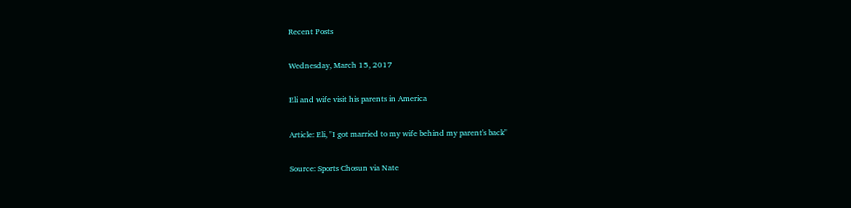Recent Posts

Wednesday, March 15, 2017

Eli and wife visit his parents in America

Article: Eli, "I got married to my wife behind my parent's back"

Source: Sports Chosun via Nate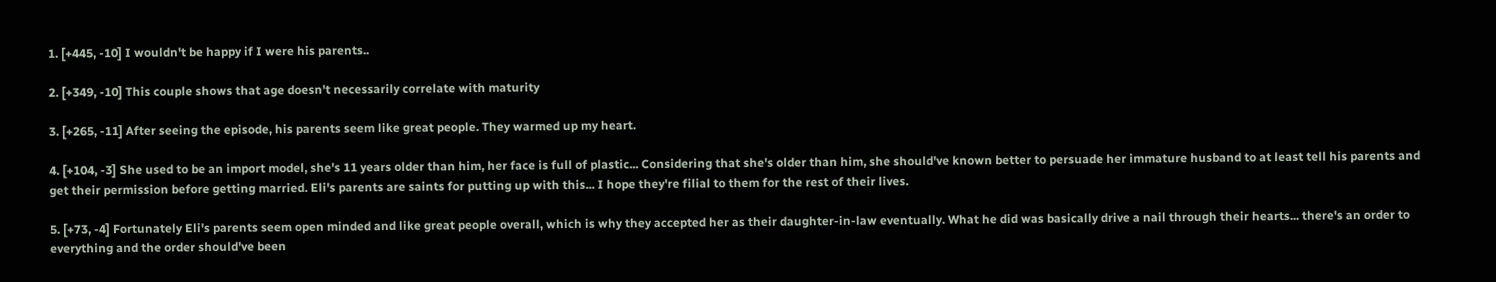1. [+445, -10] I wouldn't be happy if I were his parents..

2. [+349, -10] This couple shows that age doesn't necessarily correlate with maturity

3. [+265, -11] After seeing the episode, his parents seem like great people. They warmed up my heart.

4. [+104, -3] She used to be an import model, she's 11 years older than him, her face is full of plastic... Considering that she's older than him, she should've known better to persuade her immature husband to at least tell his parents and get their permission before getting married. Eli's parents are saints for putting up with this... I hope they're filial to them for the rest of their lives.

5. [+73, -4] Fortunately Eli's parents seem open minded and like great people overall, which is why they accepted her as their daughter-in-law eventually. What he did was basically drive a nail through their hearts... there's an order to everything and the order should've been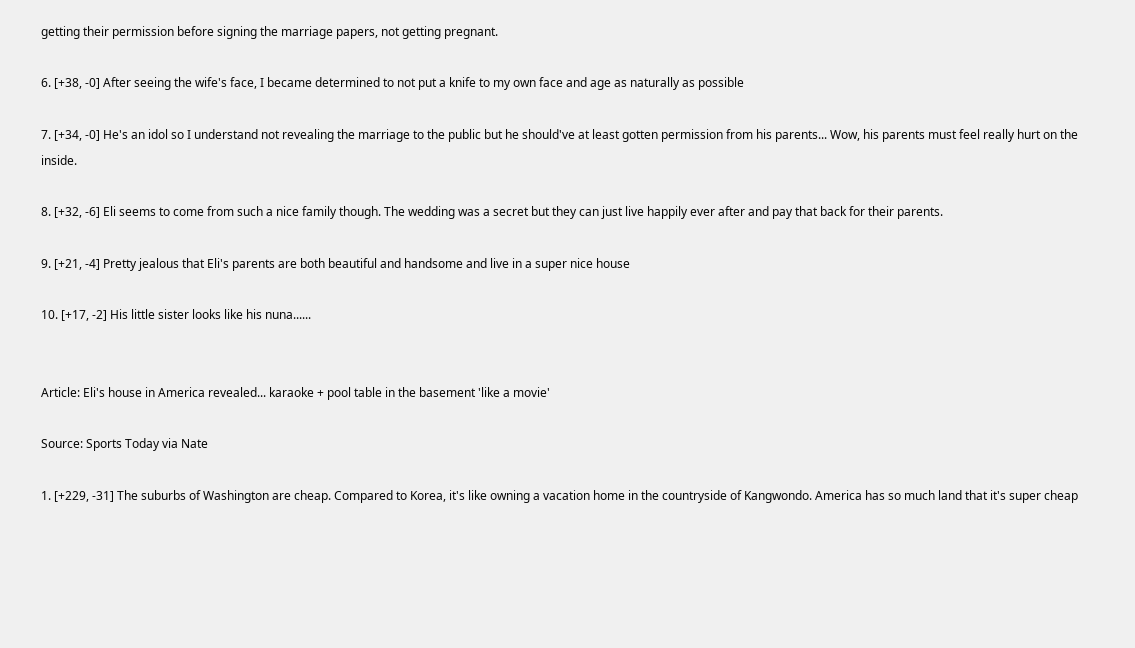getting their permission before signing the marriage papers, not getting pregnant.

6. [+38, -0] After seeing the wife's face, I became determined to not put a knife to my own face and age as naturally as possible

7. [+34, -0] He's an idol so I understand not revealing the marriage to the public but he should've at least gotten permission from his parents... Wow, his parents must feel really hurt on the inside.

8. [+32, -6] Eli seems to come from such a nice family though. The wedding was a secret but they can just live happily ever after and pay that back for their parents.

9. [+21, -4] Pretty jealous that Eli's parents are both beautiful and handsome and live in a super nice house

10. [+17, -2] His little sister looks like his nuna......


Article: Eli's house in America revealed... karaoke + pool table in the basement 'like a movie'

Source: Sports Today via Nate

1. [+229, -31] The suburbs of Washington are cheap. Compared to Korea, it's like owning a vacation home in the countryside of Kangwondo. America has so much land that it's super cheap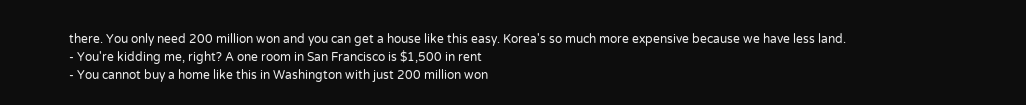there. You only need 200 million won and you can get a house like this easy. Korea's so much more expensive because we have less land.
- You're kidding me, right? A one room in San Francisco is $1,500 in rent
- You cannot buy a home like this in Washington with just 200 million won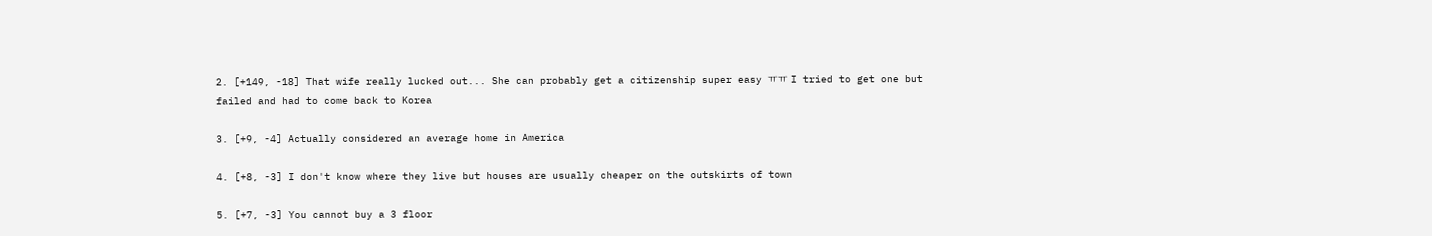2. [+149, -18] That wife really lucked out... She can probably get a citizenship super easy ㅠㅠ I tried to get one but failed and had to come back to Korea

3. [+9, -4] Actually considered an average home in America

4. [+8, -3] I don't know where they live but houses are usually cheaper on the outskirts of town

5. [+7, -3] You cannot buy a 3 floor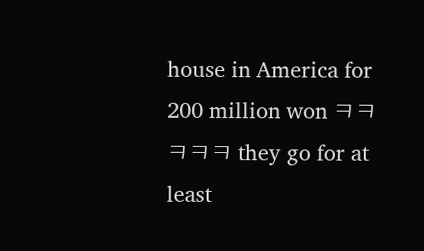house in America for 200 million won ㅋㅋㅋㅋㅋ they go for at least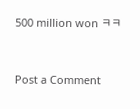500 million won ㅋㅋ



Post a Comment